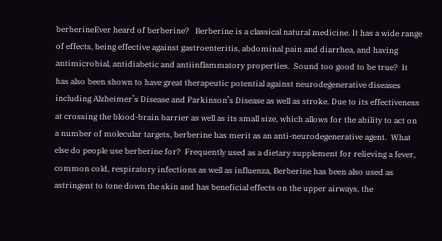berberineEver heard of berberine?   Berberine is a classical natural medicine. It has a wide range of effects, being effective against gastroenteritis, abdominal pain and diarrhea, and having antimicrobial, antidiabetic and antiinflammatory properties.  Sound too good to be true?  It has also been shown to have great therapeutic potential against neurodegenerative diseases including Alzheimer’s Disease and Parkinson’s Disease as well as stroke. Due to its effectiveness at crossing the blood-brain barrier as well as its small size, which allows for the ability to act on a number of molecular targets, berberine has merit as an anti-neurodegenerative agent.  What else do people use berberine for?  Frequently used as a dietary supplement for relieving a fever, common cold, respiratory infections as well as influenza, Berberine has been also used as astringent to tone down the skin and has beneficial effects on the upper airways, the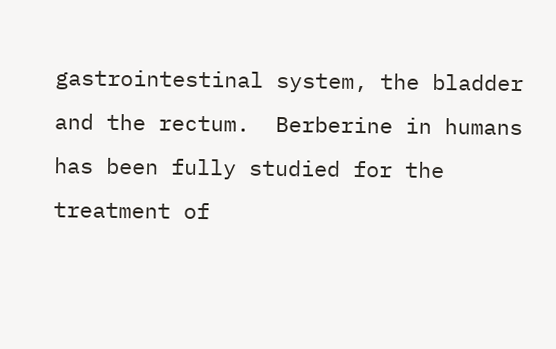gastrointestinal system, the bladder and the rectum.  Berberine in humans has been fully studied for the treatment of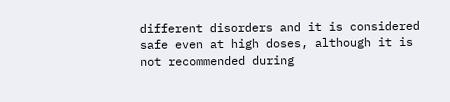different disorders and it is considered safe even at high doses, although it is not recommended during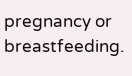pregnancy or breastfeeding.